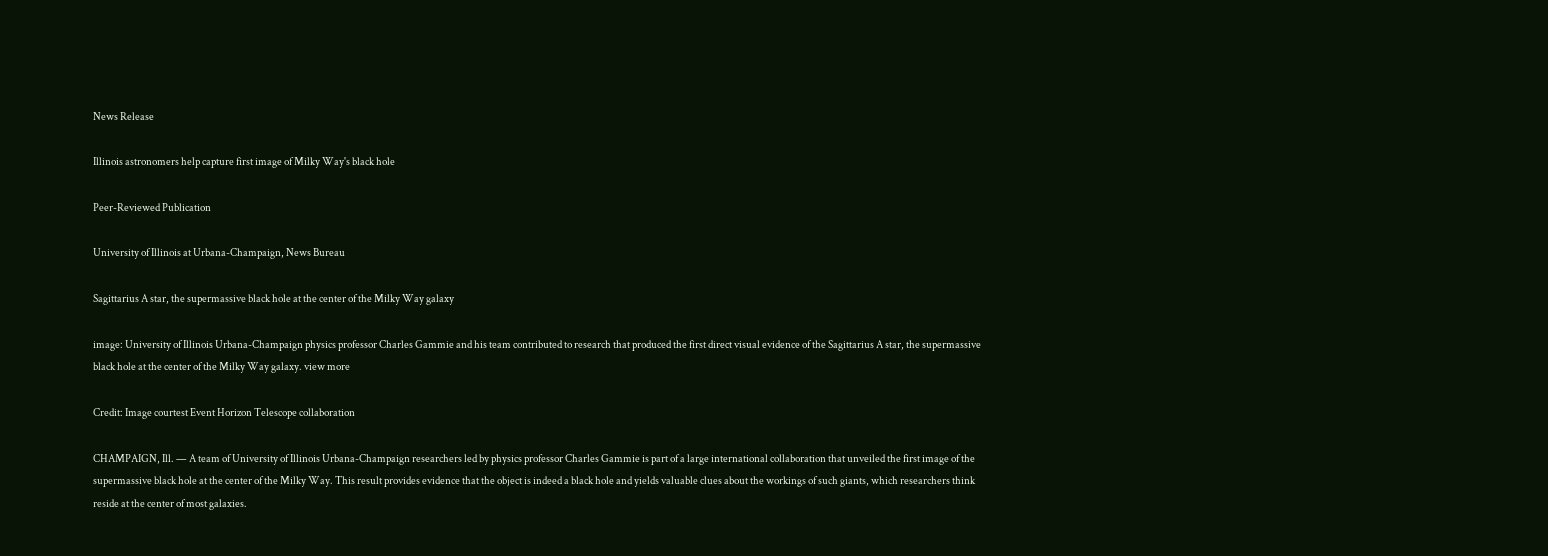News Release

Illinois astronomers help capture first image of Milky Way's black hole

Peer-Reviewed Publication

University of Illinois at Urbana-Champaign, News Bureau

Sagittarius A star, the supermassive black hole at the center of the Milky Way galaxy

image: University of Illinois Urbana-Champaign physics professor Charles Gammie and his team contributed to research that produced the first direct visual evidence of the Sagittarius A star, the supermassive black hole at the center of the Milky Way galaxy. view more

Credit: Image courtest Event Horizon Telescope collaboration

CHAMPAIGN, Ill. — A team of University of Illinois Urbana-Champaign researchers led by physics professor Charles Gammie is part of a large international collaboration that unveiled the first image of the supermassive black hole at the center of the Milky Way. This result provides evidence that the object is indeed a black hole and yields valuable clues about the workings of such giants, which researchers think reside at the center of most galaxies.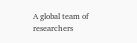A global team of researchers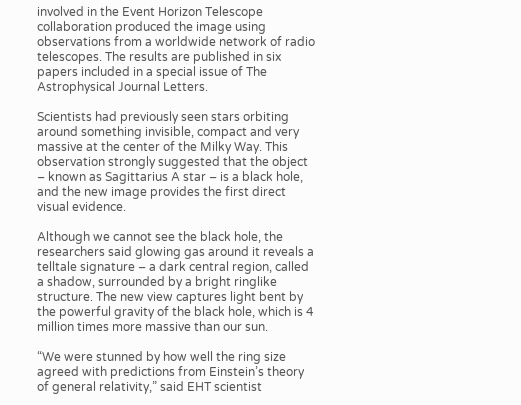involved in the Event Horizon Telescope collaboration produced the image using observations from a worldwide network of radio telescopes. The results are published in six papers included in a special issue of The Astrophysical Journal Letters.

Scientists had previously seen stars orbiting around something invisible, compact and very massive at the center of the Milky Way. This observation strongly suggested that the object – known as Sagittarius A star – is a black hole, and the new image provides the first direct visual evidence.

Although we cannot see the black hole, the researchers said glowing gas around it reveals a telltale signature – a dark central region, called a shadow, surrounded by a bright ringlike structure. The new view captures light bent by the powerful gravity of the black hole, which is 4 million times more massive than our sun.

“We were stunned by how well the ring size agreed with predictions from Einstein’s theory of general relativity,” said EHT scientist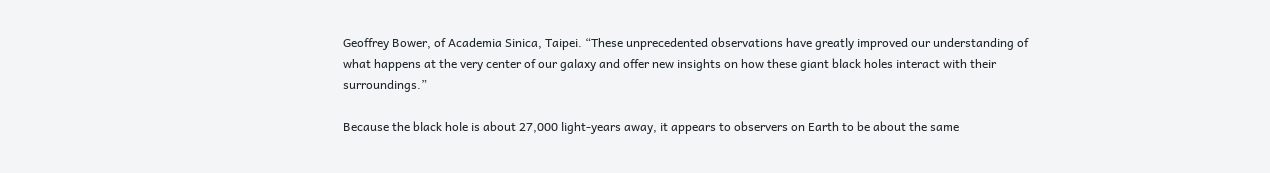Geoffrey Bower, of Academia Sinica, Taipei. “These unprecedented observations have greatly improved our understanding of what happens at the very center of our galaxy and offer new insights on how these giant black holes interact with their surroundings.”

Because the black hole is about 27,000 light-years away, it appears to observers on Earth to be about the same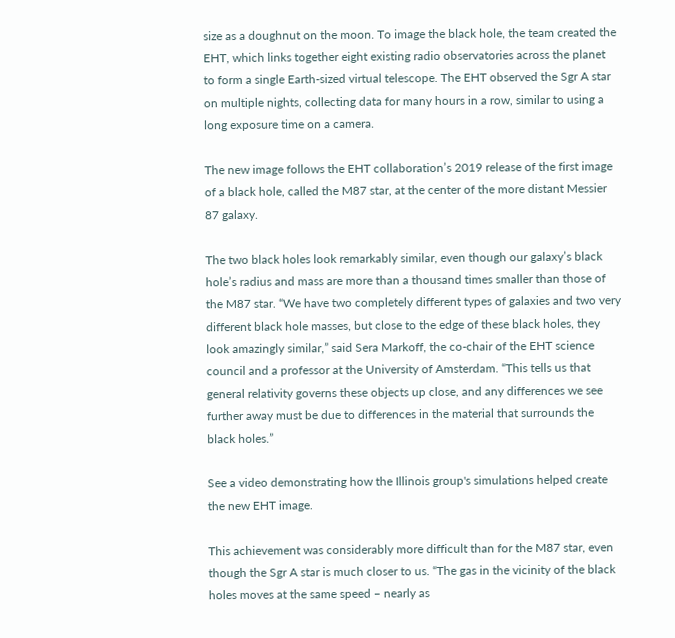size as a doughnut on the moon. To image the black hole, the team created the EHT, which links together eight existing radio observatories across the planet to form a single Earth-sized virtual telescope. The EHT observed the Sgr A star on multiple nights, collecting data for many hours in a row, similar to using a long exposure time on a camera.

The new image follows the EHT collaboration’s 2019 release of the first image of a black hole, called the M87 star, at the center of the more distant Messier 87 galaxy.

The two black holes look remarkably similar, even though our galaxy’s black hole’s radius and mass are more than a thousand times smaller than those of the M87 star. “We have two completely different types of galaxies and two very different black hole masses, but close to the edge of these black holes, they look amazingly similar,” said Sera Markoff, the co-chair of the EHT science council and a professor at the University of Amsterdam. “This tells us that general relativity governs these objects up close, and any differences we see further away must be due to differences in the material that surrounds the black holes.”

See a video demonstrating how the Illinois group's simulations helped create the new EHT image.

This achievement was considerably more difficult than for the M87 star, even though the Sgr A star is much closer to us. “The gas in the vicinity of the black holes moves at the same speed – nearly as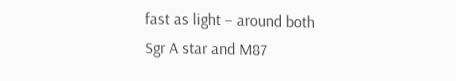fast as light – around both Sgr A star and M87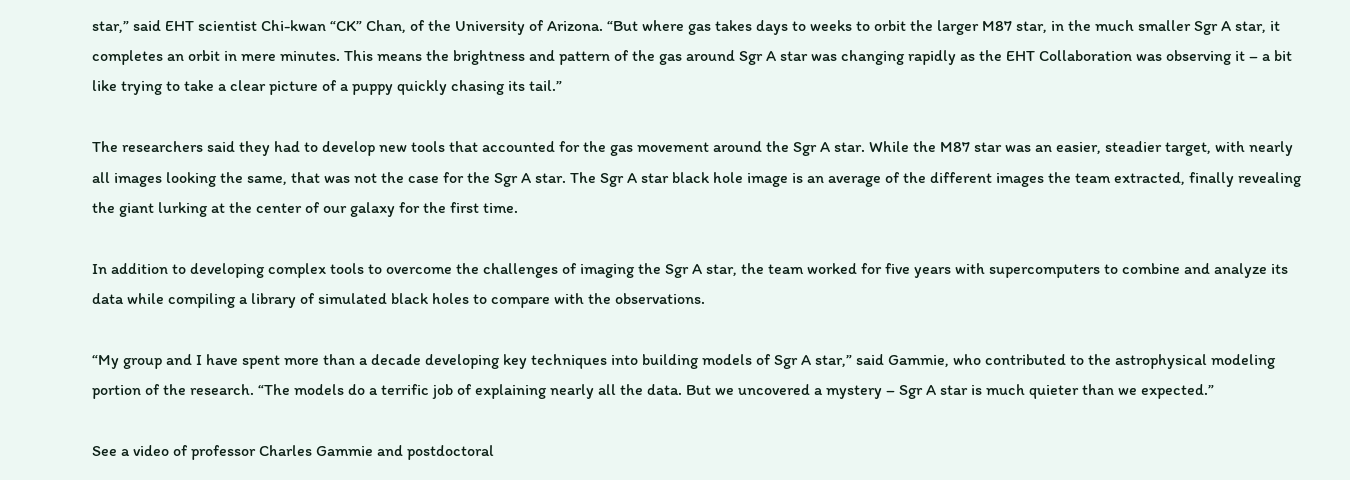star,” said EHT scientist Chi-kwan “CK” Chan, of the University of Arizona. “But where gas takes days to weeks to orbit the larger M87 star, in the much smaller Sgr A star, it completes an orbit in mere minutes. This means the brightness and pattern of the gas around Sgr A star was changing rapidly as the EHT Collaboration was observing it – a bit like trying to take a clear picture of a puppy quickly chasing its tail.”

The researchers said they had to develop new tools that accounted for the gas movement around the Sgr A star. While the M87 star was an easier, steadier target, with nearly all images looking the same, that was not the case for the Sgr A star. The Sgr A star black hole image is an average of the different images the team extracted, finally revealing the giant lurking at the center of our galaxy for the first time.

In addition to developing complex tools to overcome the challenges of imaging the Sgr A star, the team worked for five years with supercomputers to combine and analyze its data while compiling a library of simulated black holes to compare with the observations.

“My group and I have spent more than a decade developing key techniques into building models of Sgr A star,” said Gammie, who contributed to the astrophysical modeling portion of the research. “The models do a terrific job of explaining nearly all the data. But we uncovered a mystery – Sgr A star is much quieter than we expected.”

See a video of professor Charles Gammie and postdoctoral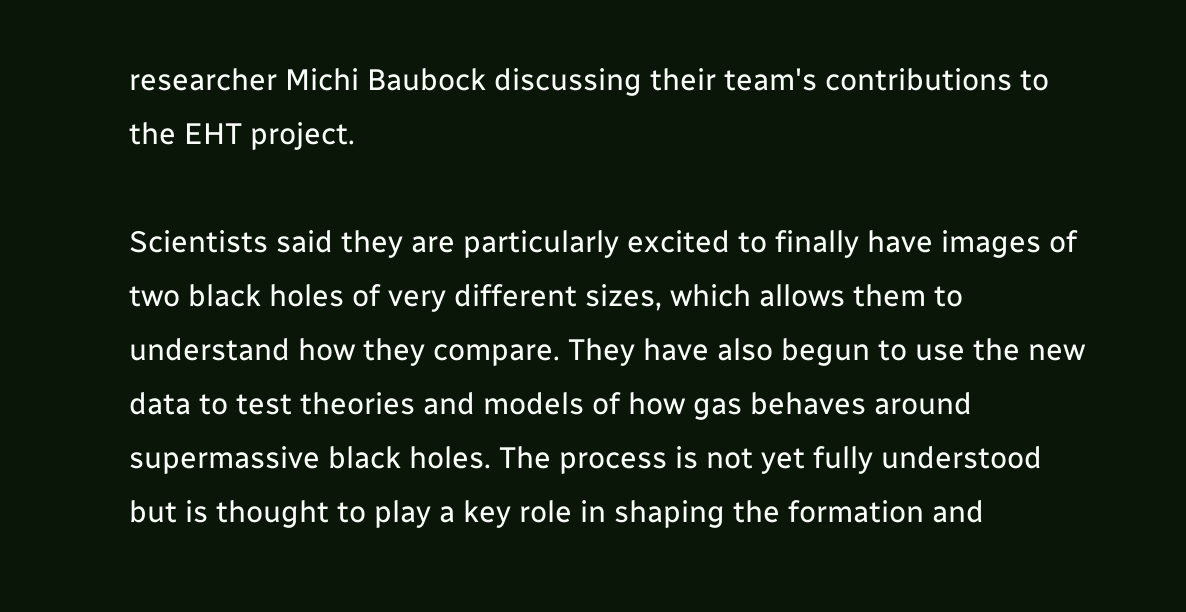researcher Michi Baubock discussing their team's contributions to the EHT project.

Scientists said they are particularly excited to finally have images of two black holes of very different sizes, which allows them to understand how they compare. They have also begun to use the new data to test theories and models of how gas behaves around supermassive black holes. The process is not yet fully understood but is thought to play a key role in shaping the formation and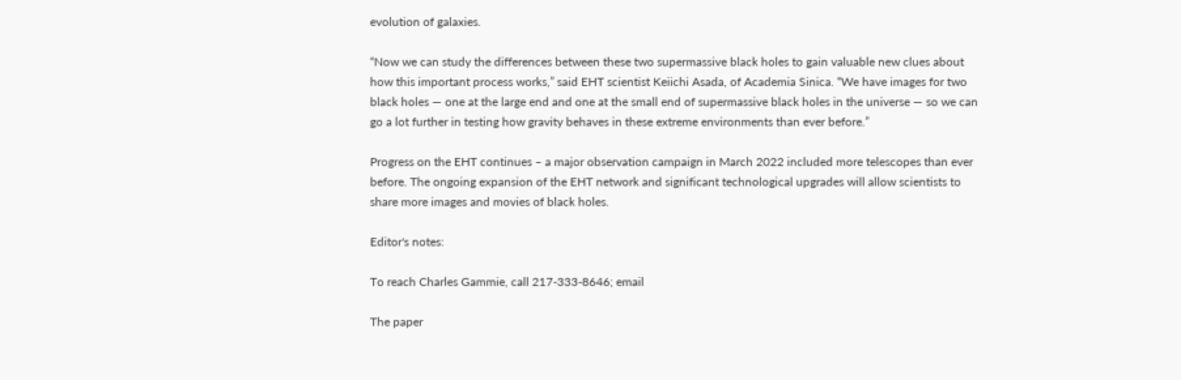evolution of galaxies.

“Now we can study the differences between these two supermassive black holes to gain valuable new clues about how this important process works,” said EHT scientist Keiichi Asada, of Academia Sinica. “We have images for two black holes — one at the large end and one at the small end of supermassive black holes in the universe — so we can go a lot further in testing how gravity behaves in these extreme environments than ever before.”

Progress on the EHT continues – a major observation campaign in March 2022 included more telescopes than ever before. The ongoing expansion of the EHT network and significant technological upgrades will allow scientists to share more images and movies of black holes.

Editor's notes:

To reach Charles Gammie, call 217-333-8646; email

The paper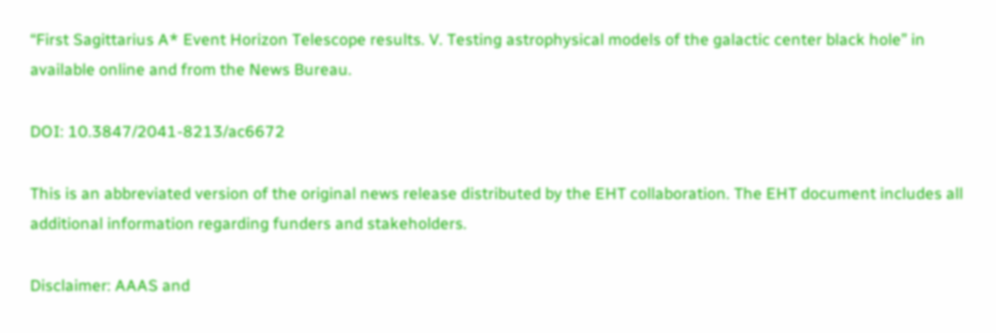“First Sagittarius A* Event Horizon Telescope results. V. Testing astrophysical models of the galactic center black hole” in available online and from the News Bureau.

DOI: 10.3847/2041-8213/ac6672

This is an abbreviated version of the original news release distributed by the EHT collaboration. The EHT document includes all additional information regarding funders and stakeholders.

Disclaimer: AAAS and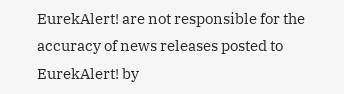EurekAlert! are not responsible for the accuracy of news releases posted to EurekAlert! by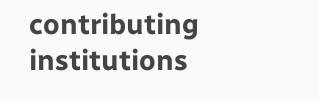contributing institutions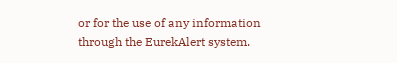or for the use of any information through the EurekAlert system.